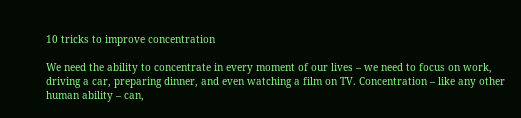10 tricks to improve concentration

We need the ability to concentrate in every moment of our lives – we need to focus on work, driving a car, preparing dinner, and even watching a film on TV. Concentration – like any other human ability – can,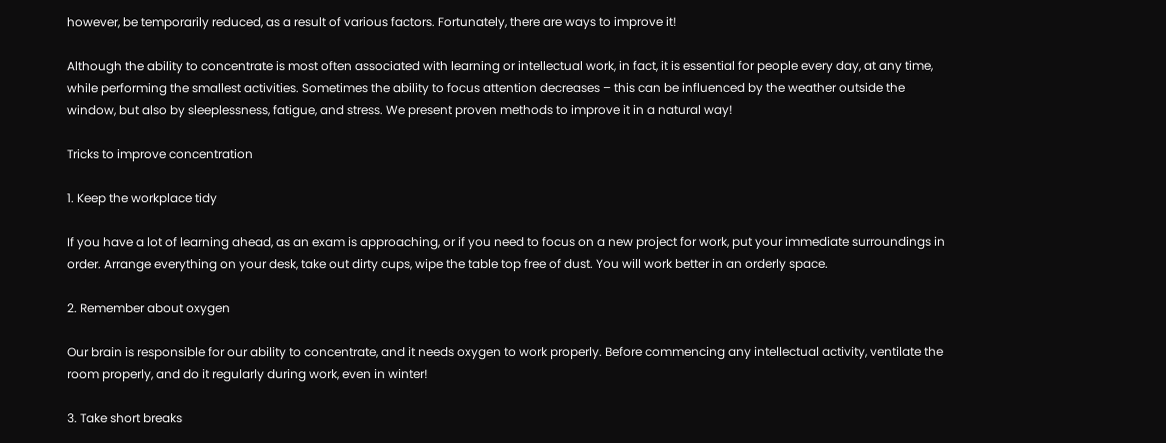however, be temporarily reduced, as a result of various factors. Fortunately, there are ways to improve it!

Although the ability to concentrate is most often associated with learning or intellectual work, in fact, it is essential for people every day, at any time, while performing the smallest activities. Sometimes the ability to focus attention decreases – this can be influenced by the weather outside the window, but also by sleeplessness, fatigue, and stress. We present proven methods to improve it in a natural way!

Tricks to improve concentration

1. Keep the workplace tidy

If you have a lot of learning ahead, as an exam is approaching, or if you need to focus on a new project for work, put your immediate surroundings in order. Arrange everything on your desk, take out dirty cups, wipe the table top free of dust. You will work better in an orderly space.

2. Remember about oxygen

Our brain is responsible for our ability to concentrate, and it needs oxygen to work properly. Before commencing any intellectual activity, ventilate the room properly, and do it regularly during work, even in winter!

3. Take short breaks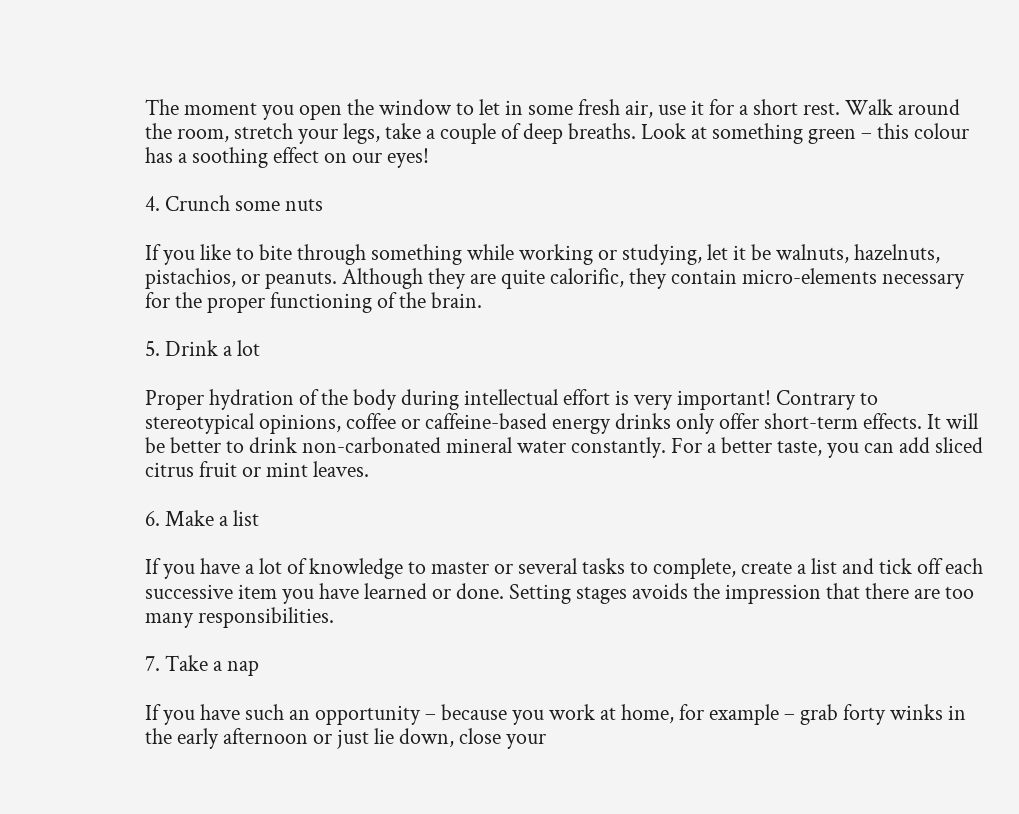The moment you open the window to let in some fresh air, use it for a short rest. Walk around the room, stretch your legs, take a couple of deep breaths. Look at something green – this colour has a soothing effect on our eyes!

4. Crunch some nuts

If you like to bite through something while working or studying, let it be walnuts, hazelnuts, pistachios, or peanuts. Although they are quite calorific, they contain micro-elements necessary for the proper functioning of the brain.

5. Drink a lot

Proper hydration of the body during intellectual effort is very important! Contrary to stereotypical opinions, coffee or caffeine-based energy drinks only offer short-term effects. It will be better to drink non-carbonated mineral water constantly. For a better taste, you can add sliced citrus fruit or mint leaves.

6. Make a list

If you have a lot of knowledge to master or several tasks to complete, create a list and tick off each successive item you have learned or done. Setting stages avoids the impression that there are too many responsibilities.

7. Take a nap

If you have such an opportunity – because you work at home, for example – grab forty winks in the early afternoon or just lie down, close your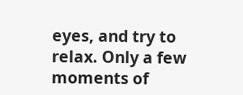eyes, and try to relax. Only a few moments of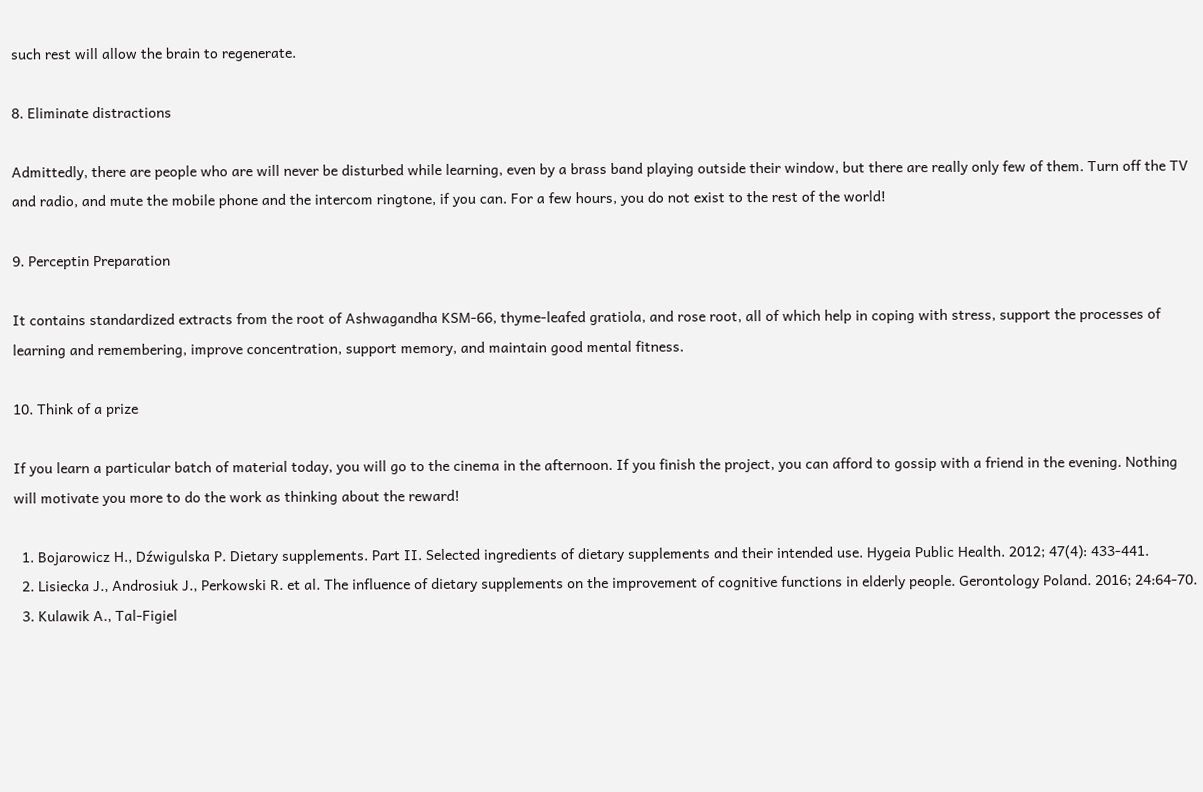such rest will allow the brain to regenerate.

8. Eliminate distractions

Admittedly, there are people who are will never be disturbed while learning, even by a brass band playing outside their window, but there are really only few of them. Turn off the TV and radio, and mute the mobile phone and the intercom ringtone, if you can. For a few hours, you do not exist to the rest of the world!

9. Perceptin Preparation

It contains standardized extracts from the root of Ashwagandha KSM-66, thyme-leafed gratiola, and rose root, all of which help in coping with stress, support the processes of learning and remembering, improve concentration, support memory, and maintain good mental fitness.

10. Think of a prize

If you learn a particular batch of material today, you will go to the cinema in the afternoon. If you finish the project, you can afford to gossip with a friend in the evening. Nothing will motivate you more to do the work as thinking about the reward!

  1. Bojarowicz H., Dźwigulska P. Dietary supplements. Part II. Selected ingredients of dietary supplements and their intended use. Hygeia Public Health. 2012; 47(4): 433-441.
  2. Lisiecka J., Androsiuk J., Perkowski R. et al. The influence of dietary supplements on the improvement of cognitive functions in elderly people. Gerontology Poland. 2016; 24:64-70.
  3. Kulawik A., Tal-Figiel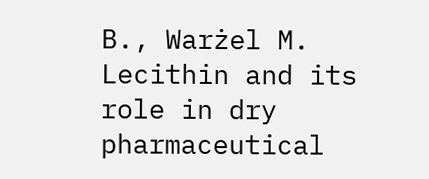B., Warżel M. Lecithin and its role in dry pharmaceutical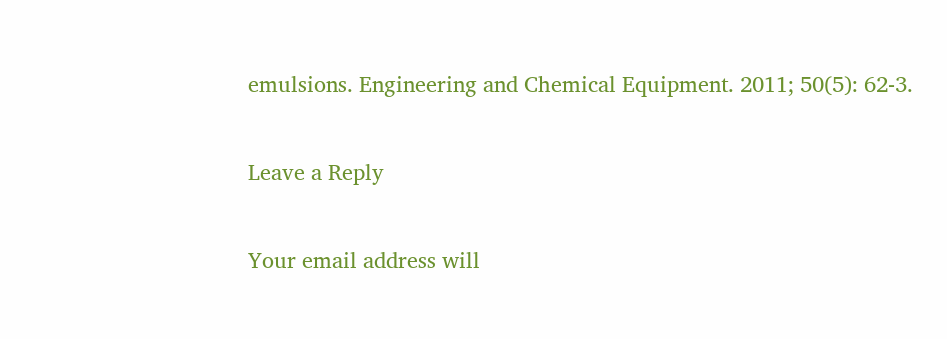emulsions. Engineering and Chemical Equipment. 2011; 50(5): 62-3.

Leave a Reply

Your email address will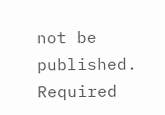not be published. Required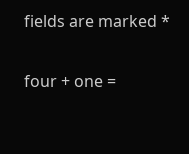fields are marked *

four + one =